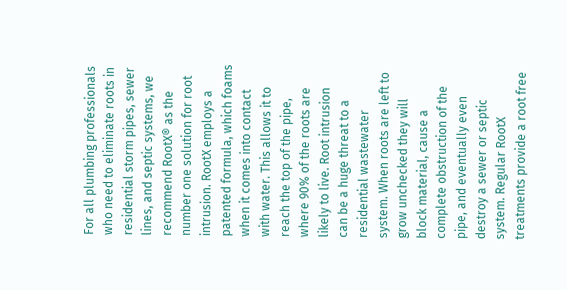For all plumbing professionals who need to eliminate roots in residential storm pipes, sewer lines, and septic systems, we recommend RootX® as the number one solution for root intrusion. RootX employs a patented formula, which foams when it comes into contact with water. This allows it to reach the top of the pipe, where 90% of the roots are likely to live. Root intrusion can be a huge threat to a residential wastewater system. When roots are left to grow unchecked they will block material, cause a complete obstruction of the pipe, and eventually even destroy a sewer or septic system. Regular RootX treatments provide a root free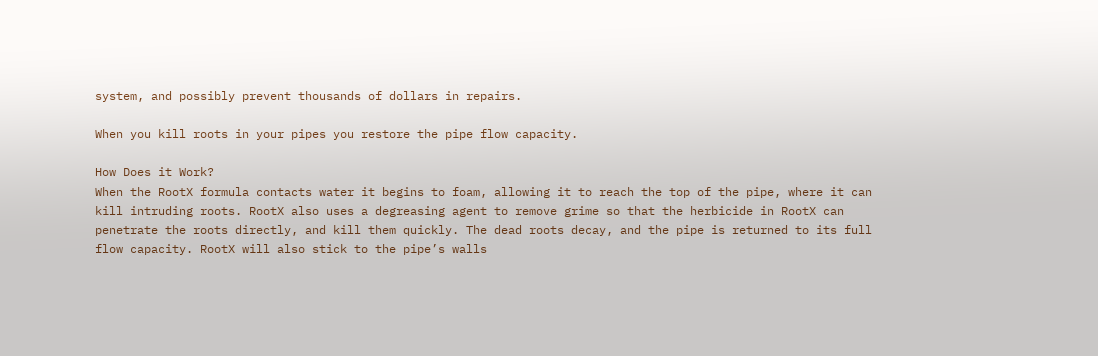system, and possibly prevent thousands of dollars in repairs.

When you kill roots in your pipes you restore the pipe flow capacity.

How Does it Work?
When the RootX formula contacts water it begins to foam, allowing it to reach the top of the pipe, where it can kill intruding roots. RootX also uses a degreasing agent to remove grime so that the herbicide in RootX can penetrate the roots directly, and kill them quickly. The dead roots decay, and the pipe is returned to its full flow capacity. RootX will also stick to the pipe’s walls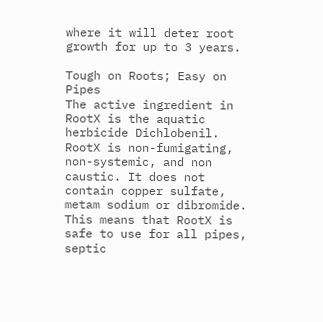where it will deter root growth for up to 3 years.

Tough on Roots; Easy on Pipes
The active ingredient in RootX is the aquatic herbicide Dichlobenil. RootX is non-fumigating, non-systemic, and non caustic. It does not contain copper sulfate, metam sodium or dibromide. This means that RootX is safe to use for all pipes, septic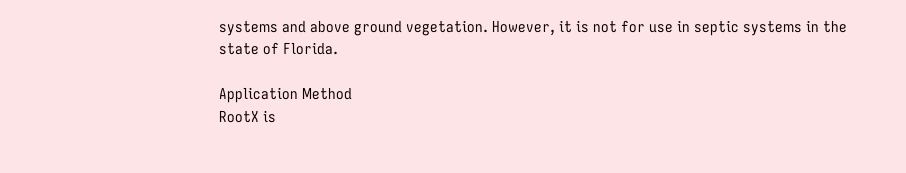systems and above ground vegetation. However, it is not for use in septic systems in the state of Florida.

Application Method
RootX is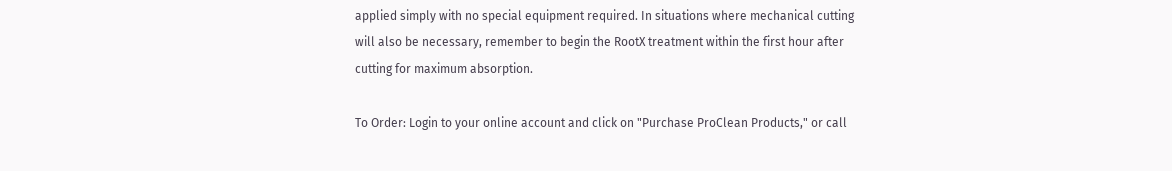applied simply with no special equipment required. In situations where mechanical cutting will also be necessary, remember to begin the RootX treatment within the first hour after cutting for maximum absorption.

To Order: Login to your online account and click on "Purchase ProClean Products," or call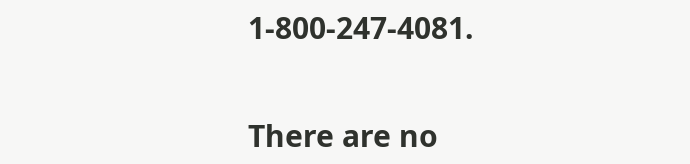1-800-247-4081.


There are no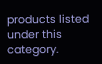products listed under this category.